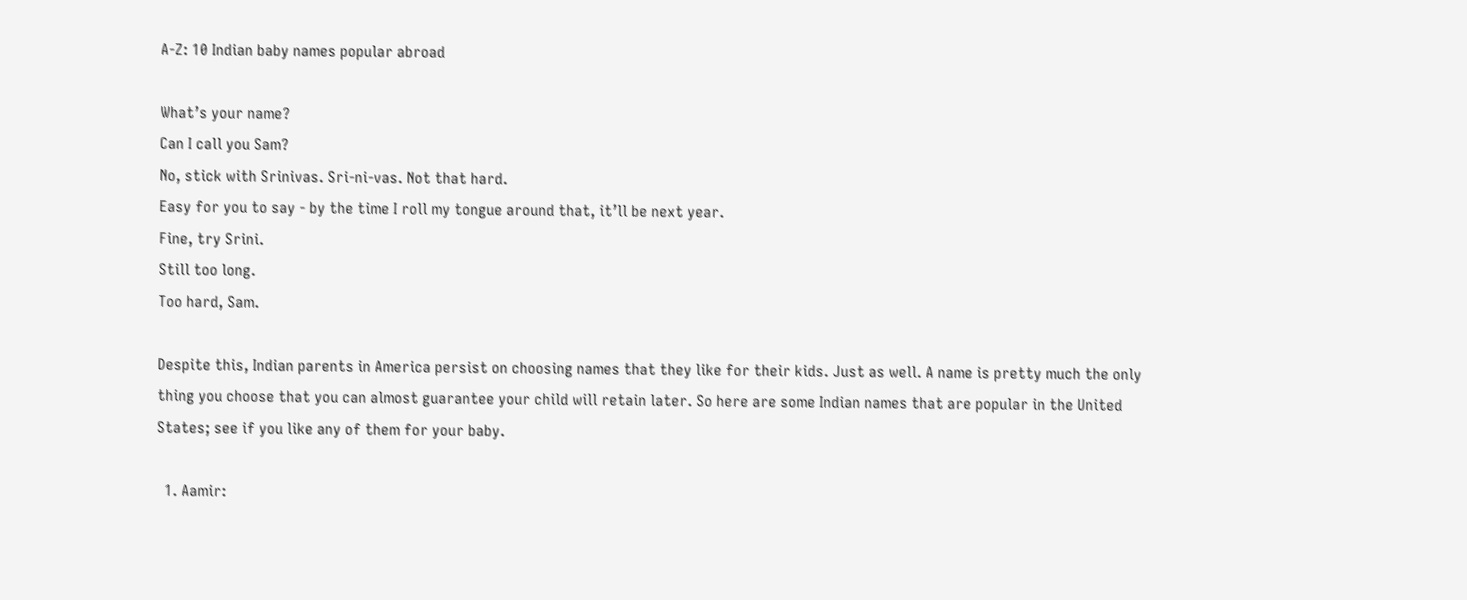A-Z: 10 Indian baby names popular abroad

What’s your name?
Can I call you Sam?
No, stick with Srinivas. Sri-ni-vas. Not that hard.
Easy for you to say - by the time I roll my tongue around that, it’ll be next year.
Fine, try Srini.
Still too long.
Too hard, Sam.

Despite this, Indian parents in America persist on choosing names that they like for their kids. Just as well. A name is pretty much the only thing you choose that you can almost guarantee your child will retain later. So here are some Indian names that are popular in the United States; see if you like any of them for your baby.

  1. Aamir: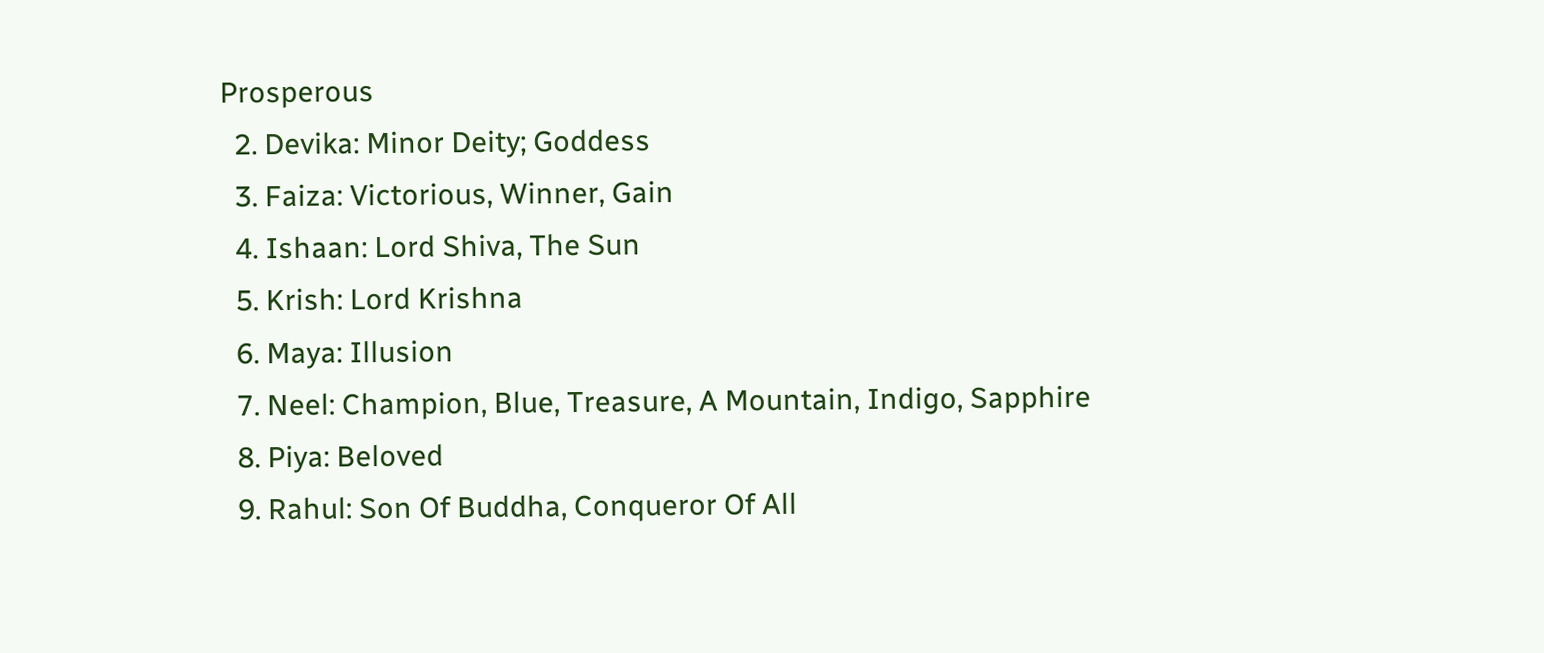Prosperous
  2. Devika: Minor Deity; Goddess
  3. Faiza: Victorious, Winner, Gain
  4. Ishaan: Lord Shiva, The Sun
  5. Krish: Lord Krishna
  6. Maya: Illusion
  7. Neel: Champion, Blue, Treasure, A Mountain, Indigo, Sapphire
  8. Piya: Beloved
  9. Rahul: Son Of Buddha, Conqueror Of All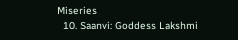Miseries
  10. Saanvi: Goddess Lakshmi